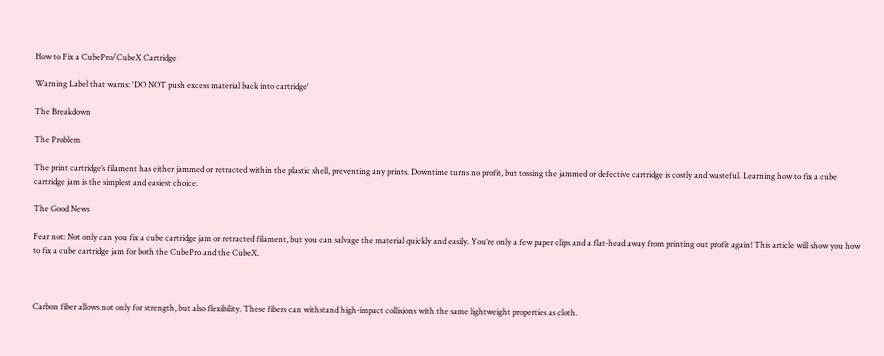How to Fix a CubePro/CubeX Cartridge

Warning Label that warns: 'DO NOT push excess material back into cartridge'

The Breakdown

The Problem

The print cartridge’s filament has either jammed or retracted within the plastic shell, preventing any prints. Downtime turns no profit, but tossing the jammed or defective cartridge is costly and wasteful. Learning how to fix a cube cartridge jam is the simplest and easiest choice.

The Good News

Fear not: Not only can you fix a cube cartridge jam or retracted filament, but you can salvage the material quickly and easily. You’re only a few paper clips and a flat-head away from printing out profit again! This article will show you how to fix a cube cartridge jam for both the CubePro and the CubeX.



Carbon fiber allows not only for strength, but also flexibility. These fibers can withstand high-impact collisions with the same lightweight properties as cloth.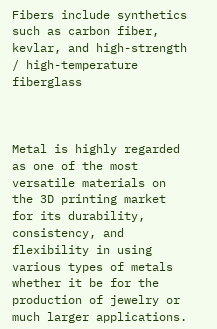Fibers include synthetics such as carbon fiber, kevlar, and high-strength / high-temperature fiberglass



Metal is highly regarded as one of the most versatile materials on the 3D printing market for its durability, consistency, and flexibility in using various types of metals whether it be for the production of jewelry or much larger applications.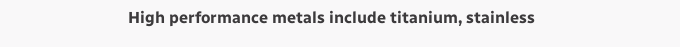High performance metals include titanium, stainless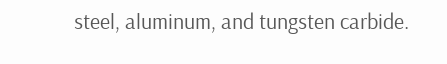steel, aluminum, and tungsten carbide.